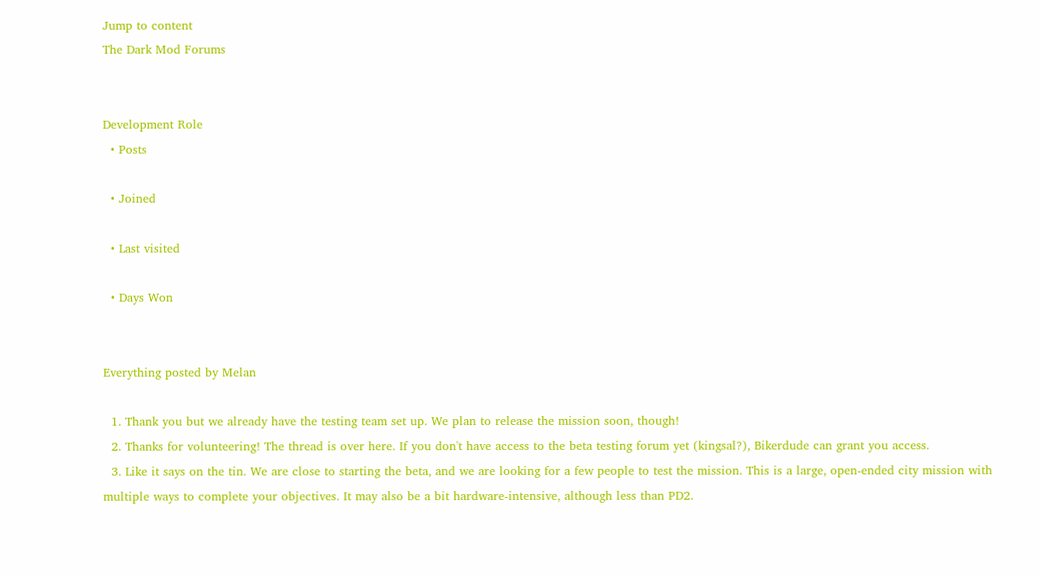Jump to content
The Dark Mod Forums


Development Role
  • Posts

  • Joined

  • Last visited

  • Days Won


Everything posted by Melan

  1. Thank you but we already have the testing team set up. We plan to release the mission soon, though!
  2. Thanks for volunteering! The thread is over here. If you don't have access to the beta testing forum yet (kingsal?), Bikerdude can grant you access.
  3. Like it says on the tin. We are close to starting the beta, and we are looking for a few people to test the mission. This is a large, open-ended city mission with multiple ways to complete your objectives. It may also be a bit hardware-intensive, although less than PD2.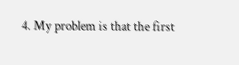4. My problem is that the first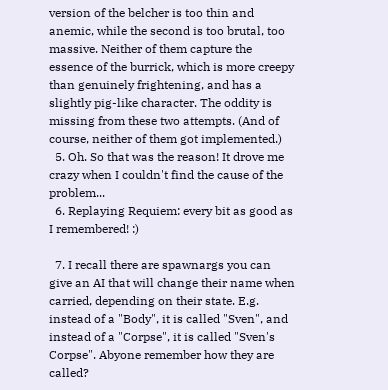version of the belcher is too thin and anemic, while the second is too brutal, too massive. Neither of them capture the essence of the burrick, which is more creepy than genuinely frightening, and has a slightly pig-like character. The oddity is missing from these two attempts. (And of course, neither of them got implemented.)
  5. Oh. So that was the reason! It drove me crazy when I couldn't find the cause of the problem...
  6. Replaying Requiem: every bit as good as I remembered! :)

  7. I recall there are spawnargs you can give an AI that will change their name when carried, depending on their state. E.g. instead of a "Body", it is called "Sven", and instead of a "Corpse", it is called "Sven's Corpse". Abyone remember how they are called?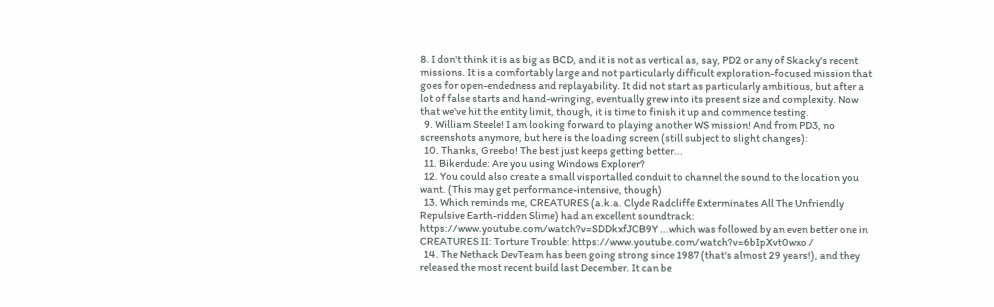8. I don't think it is as big as BCD, and it is not as vertical as, say, PD2 or any of Skacky's recent missions. It is a comfortably large and not particularly difficult exploration-focused mission that goes for open-endedness and replayability. It did not start as particularly ambitious, but after a lot of false starts and hand-wringing, eventually grew into its present size and complexity. Now that we've hit the entity limit, though, it is time to finish it up and commence testing.
  9. William Steele! I am looking forward to playing another WS mission! And from PD3, no screenshots anymore, but here is the loading screen (still subject to slight changes):
  10. Thanks, Greebo! The best just keeps getting better...
  11. Bikerdude: Are you using Windows Explorer?
  12. You could also create a small visportalled conduit to channel the sound to the location you want. (This may get performance-intensive, though)
  13. Which reminds me, CREATURES (a.k.a. Clyde Radcliffe Exterminates All The Unfriendly Repulsive Earth-ridden Slime) had an excellent soundtrack: https://www.youtube.com/watch?v=SDDkxfJCB9Y ...which was followed by an even better one in CREATURES II: Torture Trouble: https://www.youtube.com/watch?v=6bIpXvt0wxo /
  14. The Nethack DevTeam has been going strong since 1987 (that's almost 29 years!), and they released the most recent build last December. It can be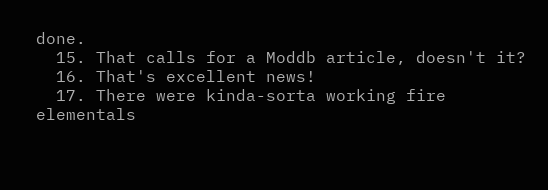done.
  15. That calls for a Moddb article, doesn't it?
  16. That's excellent news!
  17. There were kinda-sorta working fire elementals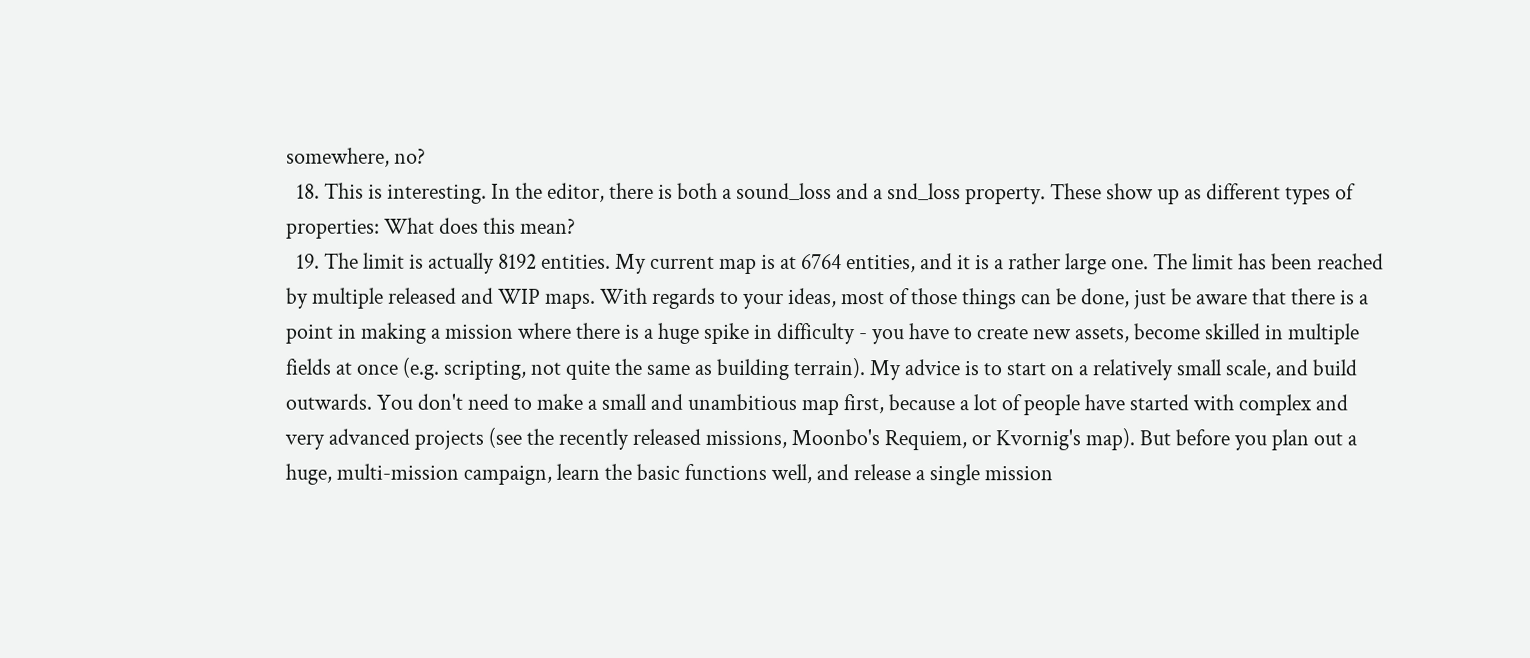somewhere, no?
  18. This is interesting. In the editor, there is both a sound_loss and a snd_loss property. These show up as different types of properties: What does this mean?
  19. The limit is actually 8192 entities. My current map is at 6764 entities, and it is a rather large one. The limit has been reached by multiple released and WIP maps. With regards to your ideas, most of those things can be done, just be aware that there is a point in making a mission where there is a huge spike in difficulty - you have to create new assets, become skilled in multiple fields at once (e.g. scripting, not quite the same as building terrain). My advice is to start on a relatively small scale, and build outwards. You don't need to make a small and unambitious map first, because a lot of people have started with complex and very advanced projects (see the recently released missions, Moonbo's Requiem, or Kvornig's map). But before you plan out a huge, multi-mission campaign, learn the basic functions well, and release a single mission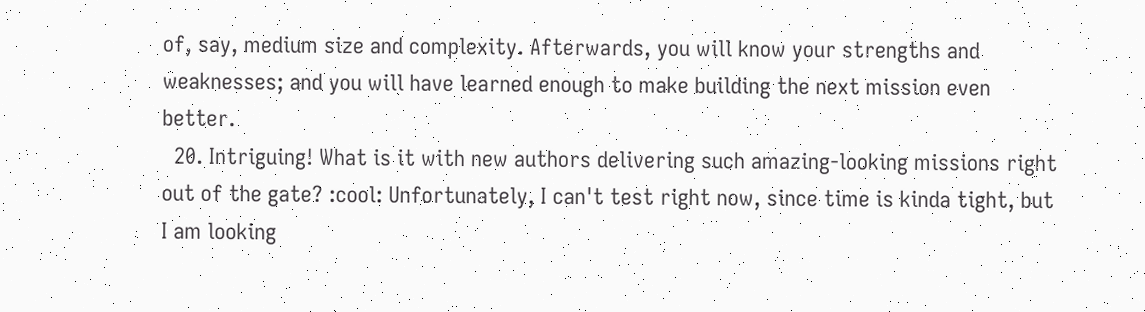of, say, medium size and complexity. Afterwards, you will know your strengths and weaknesses; and you will have learned enough to make building the next mission even better.
  20. Intriguing! What is it with new authors delivering such amazing-looking missions right out of the gate? :cool: Unfortunately, I can't test right now, since time is kinda tight, but I am looking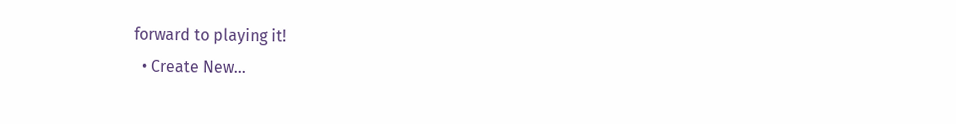forward to playing it!
  • Create New...